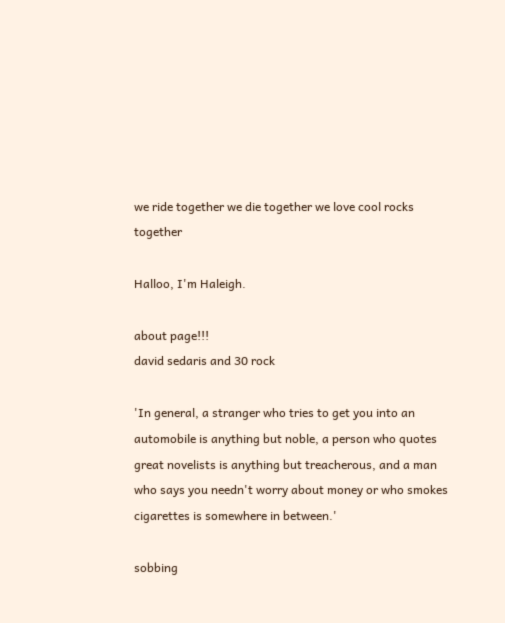we ride together we die together we love cool rocks together

Halloo, I'm Haleigh.

about page!!!
david sedaris and 30 rock

'In general, a stranger who tries to get you into an automobile is anything but noble, a person who quotes great novelists is anything but treacherous, and a man who says you needn't worry about money or who smokes cigarettes is somewhere in between.'

sobbing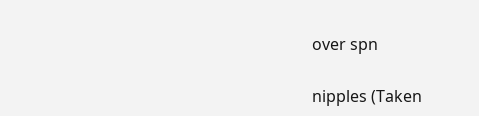over spn

nipples (Taken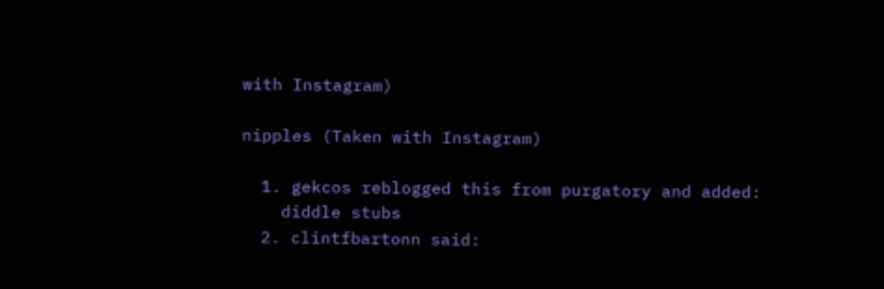with Instagram)

nipples (Taken with Instagram)

  1. gekcos reblogged this from purgatory and added:
    diddle stubs
  2. clintfbartonn said: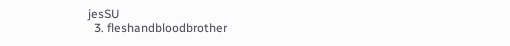jesSU
  3. fleshandbloodbrother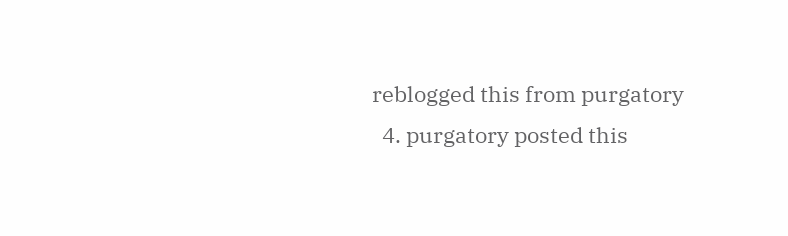reblogged this from purgatory
  4. purgatory posted this